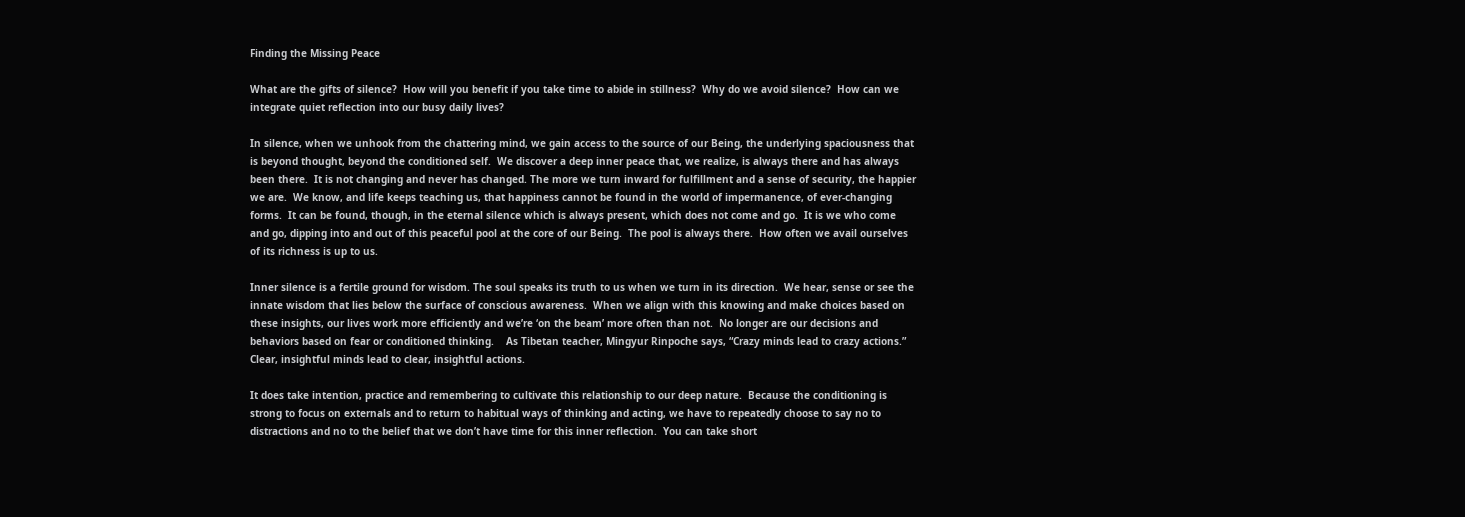Finding the Missing Peace

What are the gifts of silence?  How will you benefit if you take time to abide in stillness?  Why do we avoid silence?  How can we integrate quiet reflection into our busy daily lives?

In silence, when we unhook from the chattering mind, we gain access to the source of our Being, the underlying spaciousness that is beyond thought, beyond the conditioned self.  We discover a deep inner peace that, we realize, is always there and has always been there.  It is not changing and never has changed. The more we turn inward for fulfillment and a sense of security, the happier we are.  We know, and life keeps teaching us, that happiness cannot be found in the world of impermanence, of ever-changing forms.  It can be found, though, in the eternal silence which is always present, which does not come and go.  It is we who come and go, dipping into and out of this peaceful pool at the core of our Being.  The pool is always there.  How often we avail ourselves of its richness is up to us.

Inner silence is a fertile ground for wisdom. The soul speaks its truth to us when we turn in its direction.  We hear, sense or see the innate wisdom that lies below the surface of conscious awareness.  When we align with this knowing and make choices based on these insights, our lives work more efficiently and we’re ‘on the beam’ more often than not.  No longer are our decisions and behaviors based on fear or conditioned thinking.    As Tibetan teacher, Mingyur Rinpoche says, “Crazy minds lead to crazy actions.”  Clear, insightful minds lead to clear, insightful actions.

It does take intention, practice and remembering to cultivate this relationship to our deep nature.  Because the conditioning is strong to focus on externals and to return to habitual ways of thinking and acting, we have to repeatedly choose to say no to distractions and no to the belief that we don’t have time for this inner reflection.  You can take short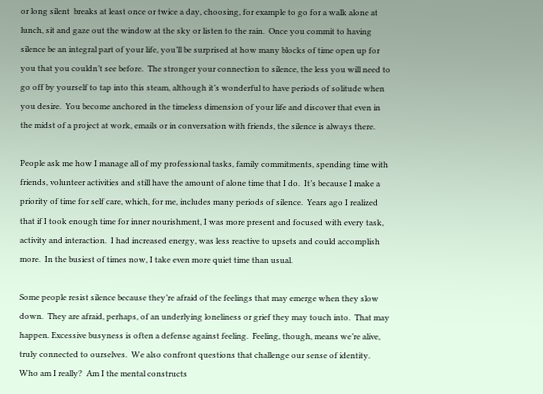or long silent  breaks at least once or twice a day, choosing, for example to go for a walk alone at lunch, sit and gaze out the window at the sky or listen to the rain.  Once you commit to having silence be an integral part of your life, you’ll be surprised at how many blocks of time open up for you that you couldn’t see before.  The stronger your connection to silence, the less you will need to go off by yourself to tap into this steam, although it’s wonderful to have periods of solitude when you desire.  You become anchored in the timeless dimension of your life and discover that even in the midst of a project at work, emails or in conversation with friends, the silence is always there.

People ask me how I manage all of my professional tasks, family commitments, spending time with friends, volunteer activities and still have the amount of alone time that I do.  It’s because I make a priority of time for self care, which, for me, includes many periods of silence.  Years ago I realized that if I took enough time for inner nourishment, I was more present and focused with every task, activity and interaction.  I had increased energy, was less reactive to upsets and could accomplish more.  In the busiest of times now, I take even more quiet time than usual.

Some people resist silence because they’re afraid of the feelings that may emerge when they slow down.  They are afraid, perhaps, of an underlying loneliness or grief they may touch into.  That may happen. Excessive busyness is often a defense against feeling.  Feeling, though, means we’re alive, truly connected to ourselves.  We also confront questions that challenge our sense of identity.  Who am I really?  Am I the mental constructs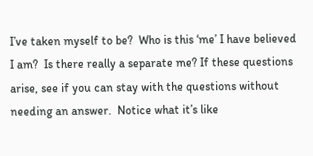I’ve taken myself to be?  Who is this ‘me’ I have believed I am?  Is there really a separate me? If these questions arise, see if you can stay with the questions without needing an answer.  Notice what it’s like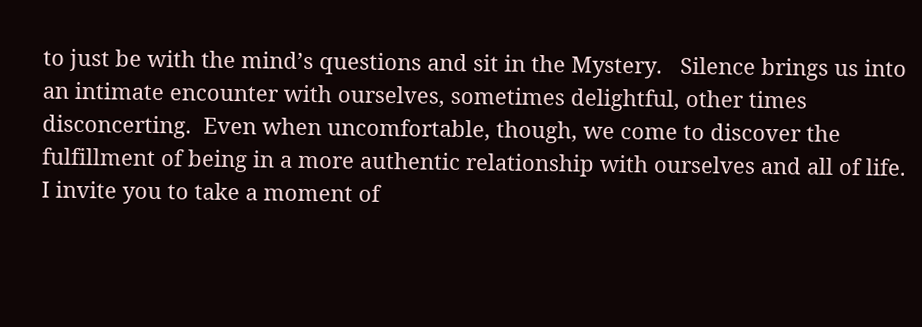to just be with the mind’s questions and sit in the Mystery.   Silence brings us into an intimate encounter with ourselves, sometimes delightful, other times disconcerting.  Even when uncomfortable, though, we come to discover the fulfillment of being in a more authentic relationship with ourselves and all of life.
I invite you to take a moment of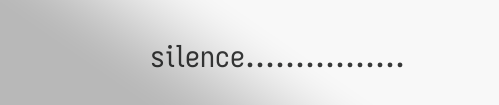silence…………….